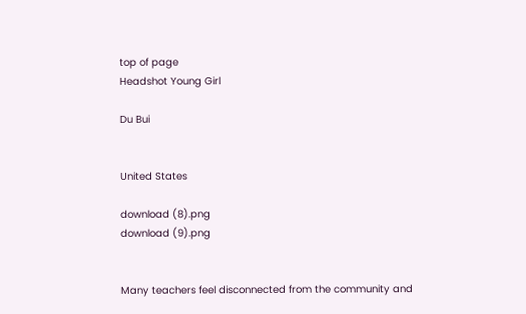top of page
Headshot Young Girl

Du Bui


United States

download (8).png
download (9).png


Many teachers feel disconnected from the community and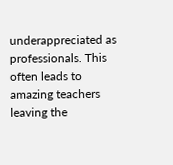underappreciated as professionals. This often leads to amazing teachers leaving the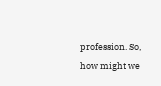profession. So, how might we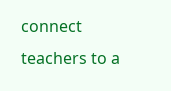connect teachers to a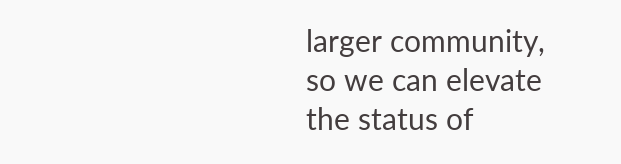larger community, so we can elevate the status of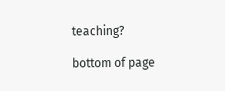teaching?

bottom of page